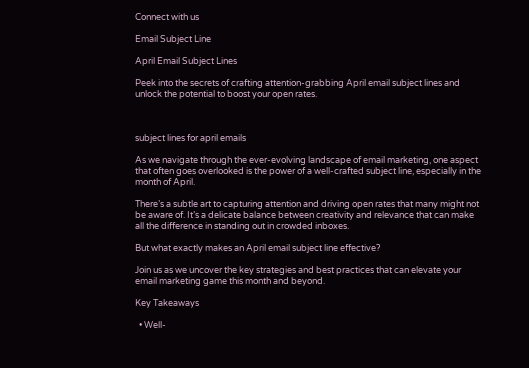Connect with us

Email Subject Line

April Email Subject Lines

Peek into the secrets of crafting attention-grabbing April email subject lines and unlock the potential to boost your open rates.



subject lines for april emails

As we navigate through the ever-evolving landscape of email marketing, one aspect that often goes overlooked is the power of a well-crafted subject line, especially in the month of April.

There’s a subtle art to capturing attention and driving open rates that many might not be aware of. It’s a delicate balance between creativity and relevance that can make all the difference in standing out in crowded inboxes.

But what exactly makes an April email subject line effective?

Join us as we uncover the key strategies and best practices that can elevate your email marketing game this month and beyond.

Key Takeaways

  • Well-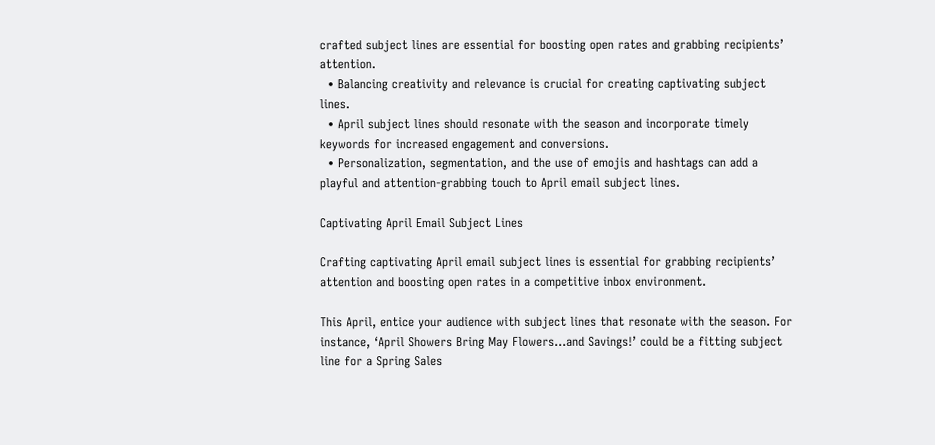crafted subject lines are essential for boosting open rates and grabbing recipients’ attention.
  • Balancing creativity and relevance is crucial for creating captivating subject lines.
  • April subject lines should resonate with the season and incorporate timely keywords for increased engagement and conversions.
  • Personalization, segmentation, and the use of emojis and hashtags can add a playful and attention-grabbing touch to April email subject lines.

Captivating April Email Subject Lines

Crafting captivating April email subject lines is essential for grabbing recipients’ attention and boosting open rates in a competitive inbox environment.

This April, entice your audience with subject lines that resonate with the season. For instance, ‘April Showers Bring May Flowers…and Savings!’ could be a fitting subject line for a Spring Sales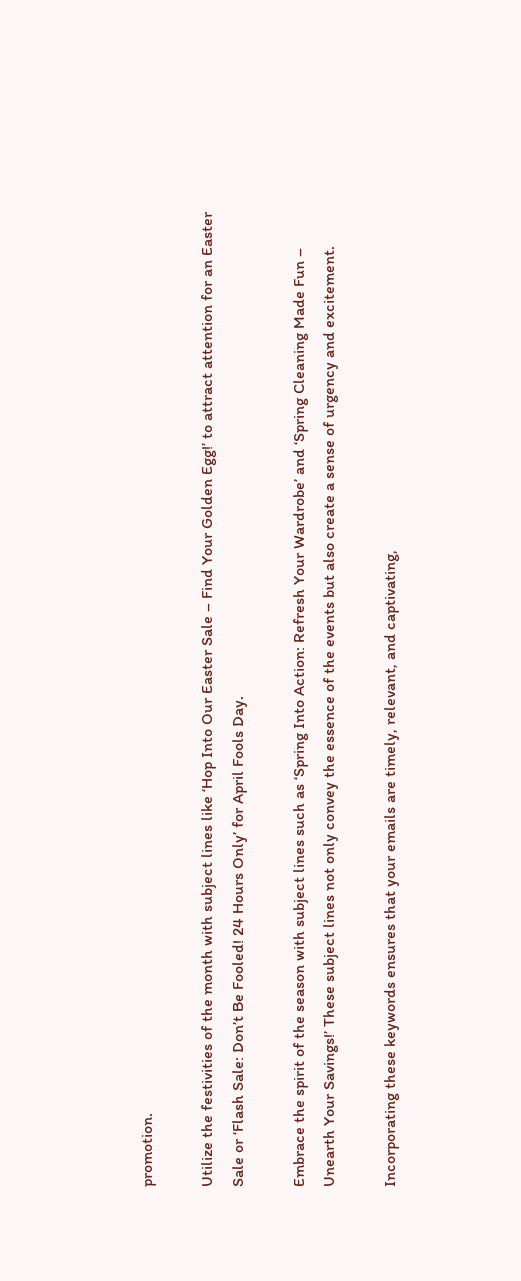promotion.

Utilize the festivities of the month with subject lines like ‘Hop Into Our Easter Sale – Find Your Golden Egg!’ to attract attention for an Easter Sale or ‘Flash Sale: Don’t Be Fooled! 24 Hours Only’ for April Fools Day.

Embrace the spirit of the season with subject lines such as ‘Spring Into Action: Refresh Your Wardrobe’ and ‘Spring Cleaning Made Fun – Unearth Your Savings!’ These subject lines not only convey the essence of the events but also create a sense of urgency and excitement.

Incorporating these keywords ensures that your emails are timely, relevant, and captivating,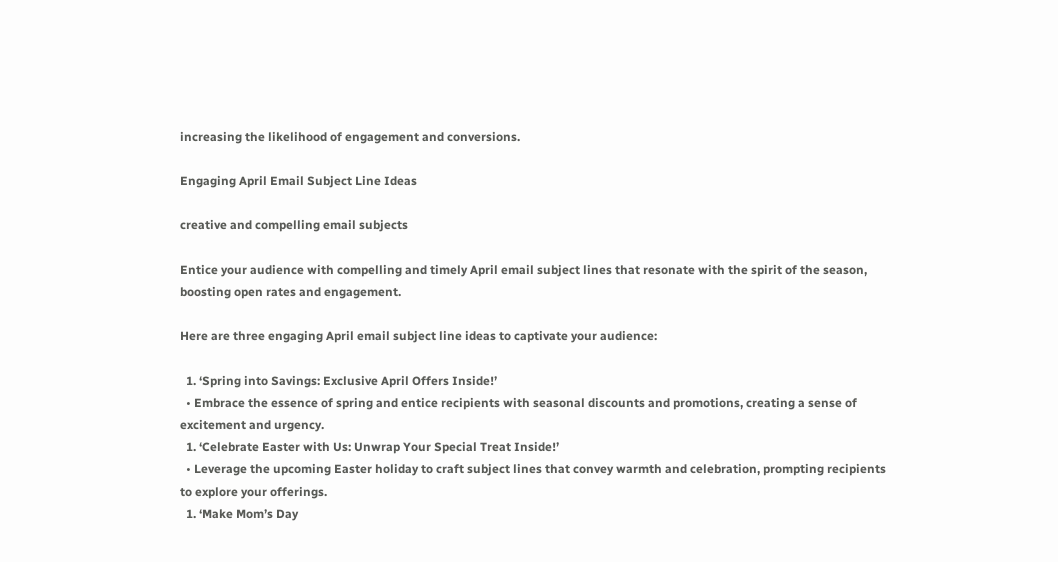increasing the likelihood of engagement and conversions.

Engaging April Email Subject Line Ideas

creative and compelling email subjects

Entice your audience with compelling and timely April email subject lines that resonate with the spirit of the season, boosting open rates and engagement.

Here are three engaging April email subject line ideas to captivate your audience:

  1. ‘Spring into Savings: Exclusive April Offers Inside!’
  • Embrace the essence of spring and entice recipients with seasonal discounts and promotions, creating a sense of excitement and urgency.
  1. ‘Celebrate Easter with Us: Unwrap Your Special Treat Inside!’
  • Leverage the upcoming Easter holiday to craft subject lines that convey warmth and celebration, prompting recipients to explore your offerings.
  1. ‘Make Mom’s Day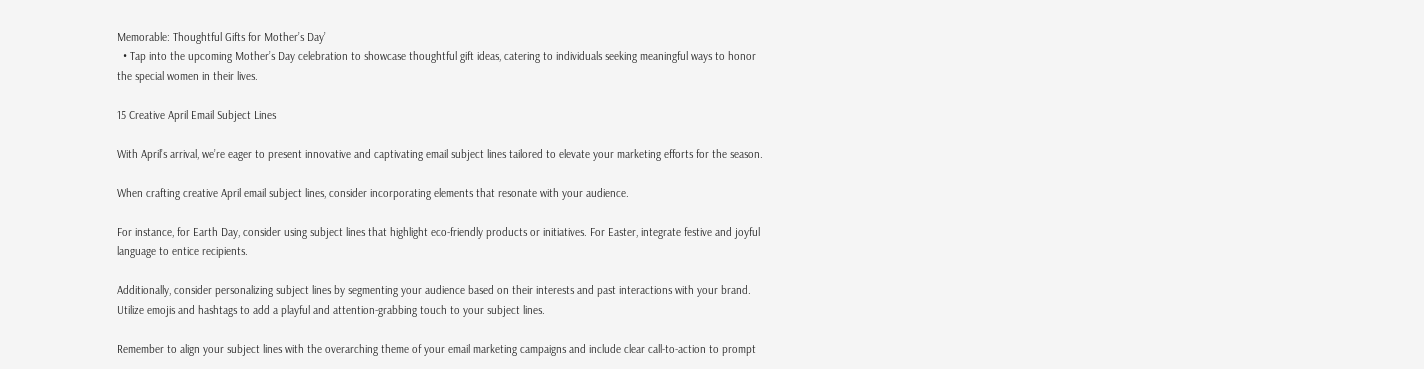Memorable: Thoughtful Gifts for Mother’s Day’
  • Tap into the upcoming Mother’s Day celebration to showcase thoughtful gift ideas, catering to individuals seeking meaningful ways to honor the special women in their lives.

15 Creative April Email Subject Lines

With April’s arrival, we’re eager to present innovative and captivating email subject lines tailored to elevate your marketing efforts for the season.

When crafting creative April email subject lines, consider incorporating elements that resonate with your audience.

For instance, for Earth Day, consider using subject lines that highlight eco-friendly products or initiatives. For Easter, integrate festive and joyful language to entice recipients.

Additionally, consider personalizing subject lines by segmenting your audience based on their interests and past interactions with your brand. Utilize emojis and hashtags to add a playful and attention-grabbing touch to your subject lines.

Remember to align your subject lines with the overarching theme of your email marketing campaigns and include clear call-to-action to prompt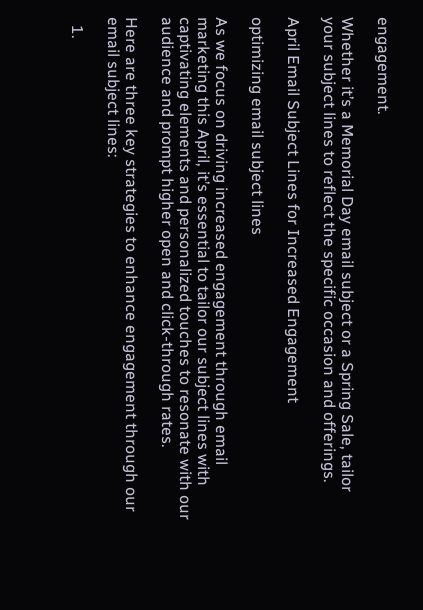engagement.

Whether it’s a Memorial Day email subject or a Spring Sale, tailor your subject lines to reflect the specific occasion and offerings.

April Email Subject Lines for Increased Engagement

optimizing email subject lines

As we focus on driving increased engagement through email marketing this April, it’s essential to tailor our subject lines with captivating elements and personalized touches to resonate with our audience and prompt higher open and click-through rates.

Here are three key strategies to enhance engagement through our email subject lines:

  1.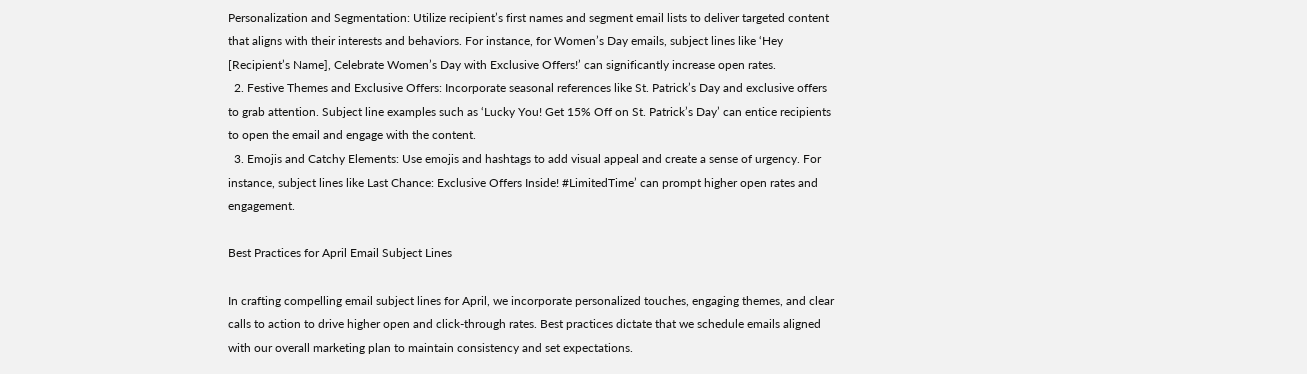Personalization and Segmentation: Utilize recipient’s first names and segment email lists to deliver targeted content that aligns with their interests and behaviors. For instance, for Women’s Day emails, subject lines like ‘Hey [Recipient’s Name], Celebrate Women’s Day with Exclusive Offers!’ can significantly increase open rates.
  2. Festive Themes and Exclusive Offers: Incorporate seasonal references like St. Patrick’s Day and exclusive offers to grab attention. Subject line examples such as ‘Lucky You! Get 15% Off on St. Patrick’s Day’ can entice recipients to open the email and engage with the content.
  3. Emojis and Catchy Elements: Use emojis and hashtags to add visual appeal and create a sense of urgency. For instance, subject lines like Last Chance: Exclusive Offers Inside! #LimitedTime’ can prompt higher open rates and engagement.

Best Practices for April Email Subject Lines

In crafting compelling email subject lines for April, we incorporate personalized touches, engaging themes, and clear calls to action to drive higher open and click-through rates. Best practices dictate that we schedule emails aligned with our overall marketing plan to maintain consistency and set expectations.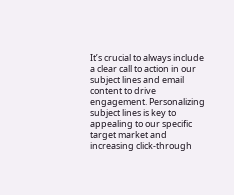It’s crucial to always include a clear call to action in our subject lines and email content to drive engagement. Personalizing subject lines is key to appealing to our specific target market and increasing click-through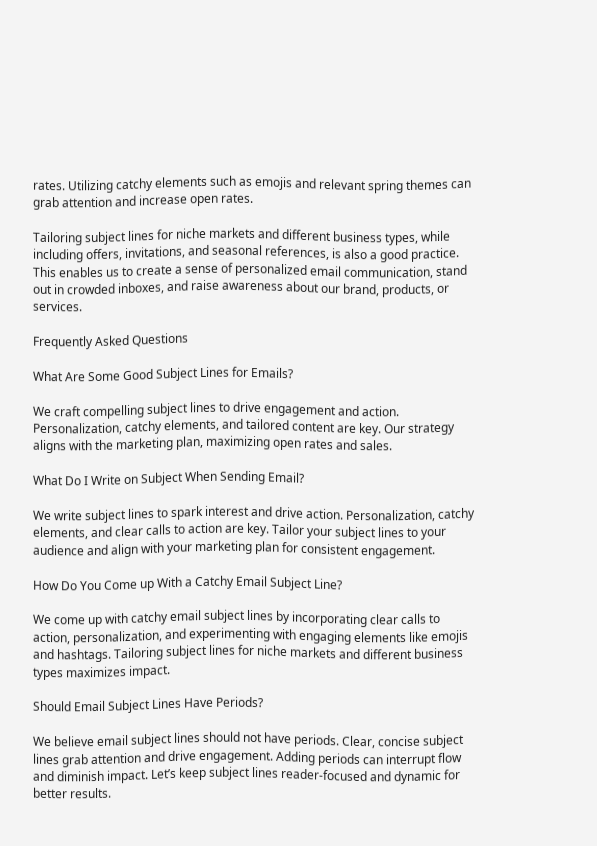rates. Utilizing catchy elements such as emojis and relevant spring themes can grab attention and increase open rates.

Tailoring subject lines for niche markets and different business types, while including offers, invitations, and seasonal references, is also a good practice. This enables us to create a sense of personalized email communication, stand out in crowded inboxes, and raise awareness about our brand, products, or services.

Frequently Asked Questions

What Are Some Good Subject Lines for Emails?

We craft compelling subject lines to drive engagement and action. Personalization, catchy elements, and tailored content are key. Our strategy aligns with the marketing plan, maximizing open rates and sales.

What Do I Write on Subject When Sending Email?

We write subject lines to spark interest and drive action. Personalization, catchy elements, and clear calls to action are key. Tailor your subject lines to your audience and align with your marketing plan for consistent engagement.

How Do You Come up With a Catchy Email Subject Line?

We come up with catchy email subject lines by incorporating clear calls to action, personalization, and experimenting with engaging elements like emojis and hashtags. Tailoring subject lines for niche markets and different business types maximizes impact.

Should Email Subject Lines Have Periods?

We believe email subject lines should not have periods. Clear, concise subject lines grab attention and drive engagement. Adding periods can interrupt flow and diminish impact. Let’s keep subject lines reader-focused and dynamic for better results.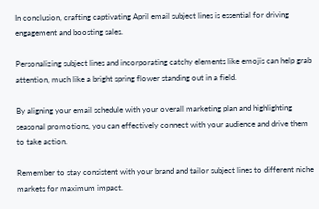In conclusion, crafting captivating April email subject lines is essential for driving engagement and boosting sales.

Personalizing subject lines and incorporating catchy elements like emojis can help grab attention, much like a bright spring flower standing out in a field.

By aligning your email schedule with your overall marketing plan and highlighting seasonal promotions, you can effectively connect with your audience and drive them to take action.

Remember to stay consistent with your brand and tailor subject lines to different niche markets for maximum impact.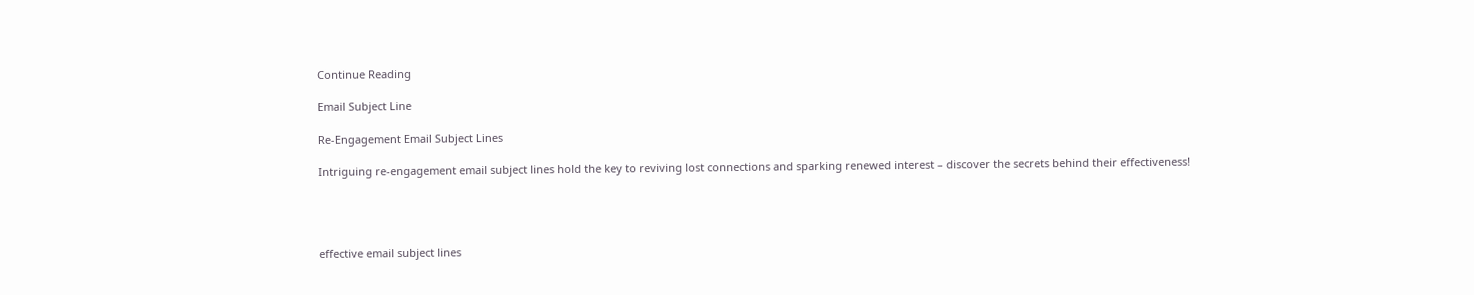Continue Reading

Email Subject Line

Re-Engagement Email Subject Lines

Intriguing re-engagement email subject lines hold the key to reviving lost connections and sparking renewed interest – discover the secrets behind their effectiveness!




effective email subject lines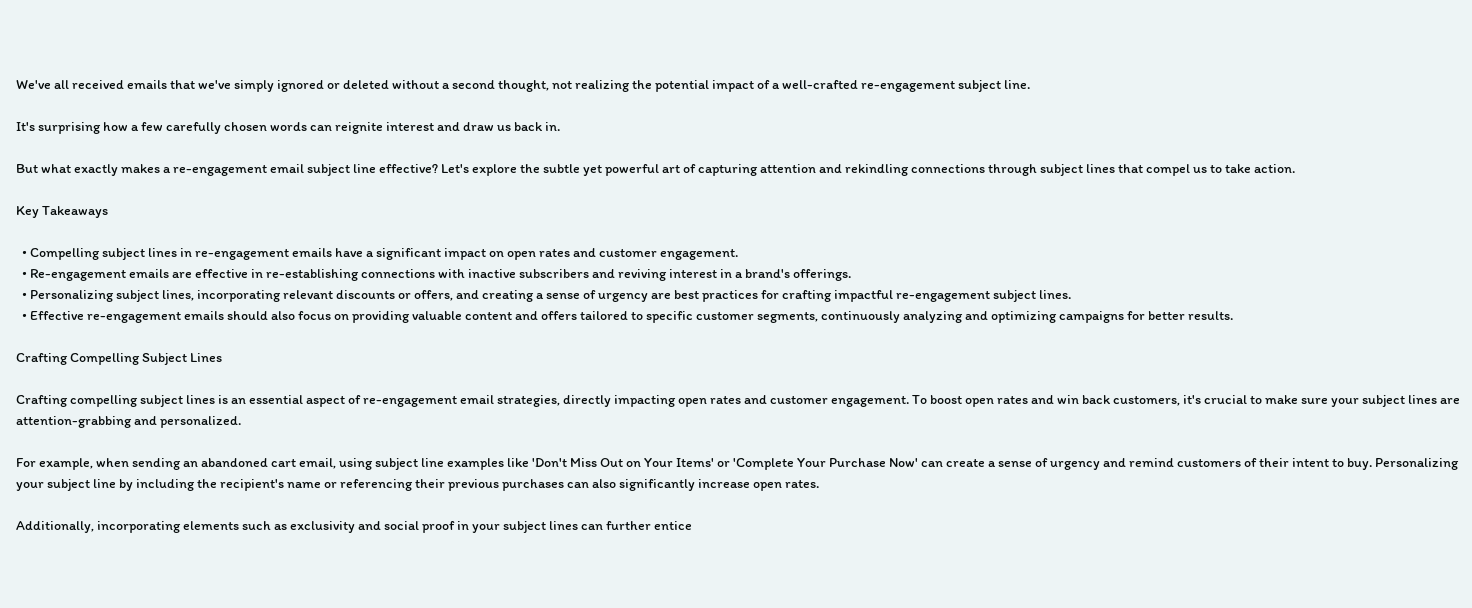We've all received emails that we've simply ignored or deleted without a second thought, not realizing the potential impact of a well-crafted re-engagement subject line.

It's surprising how a few carefully chosen words can reignite interest and draw us back in.

But what exactly makes a re-engagement email subject line effective? Let's explore the subtle yet powerful art of capturing attention and rekindling connections through subject lines that compel us to take action.

Key Takeaways

  • Compelling subject lines in re-engagement emails have a significant impact on open rates and customer engagement.
  • Re-engagement emails are effective in re-establishing connections with inactive subscribers and reviving interest in a brand's offerings.
  • Personalizing subject lines, incorporating relevant discounts or offers, and creating a sense of urgency are best practices for crafting impactful re-engagement subject lines.
  • Effective re-engagement emails should also focus on providing valuable content and offers tailored to specific customer segments, continuously analyzing and optimizing campaigns for better results.

Crafting Compelling Subject Lines

Crafting compelling subject lines is an essential aspect of re-engagement email strategies, directly impacting open rates and customer engagement. To boost open rates and win back customers, it's crucial to make sure your subject lines are attention-grabbing and personalized.

For example, when sending an abandoned cart email, using subject line examples like 'Don't Miss Out on Your Items' or 'Complete Your Purchase Now' can create a sense of urgency and remind customers of their intent to buy. Personalizing your subject line by including the recipient's name or referencing their previous purchases can also significantly increase open rates.

Additionally, incorporating elements such as exclusivity and social proof in your subject lines can further entice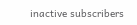inactive subscribers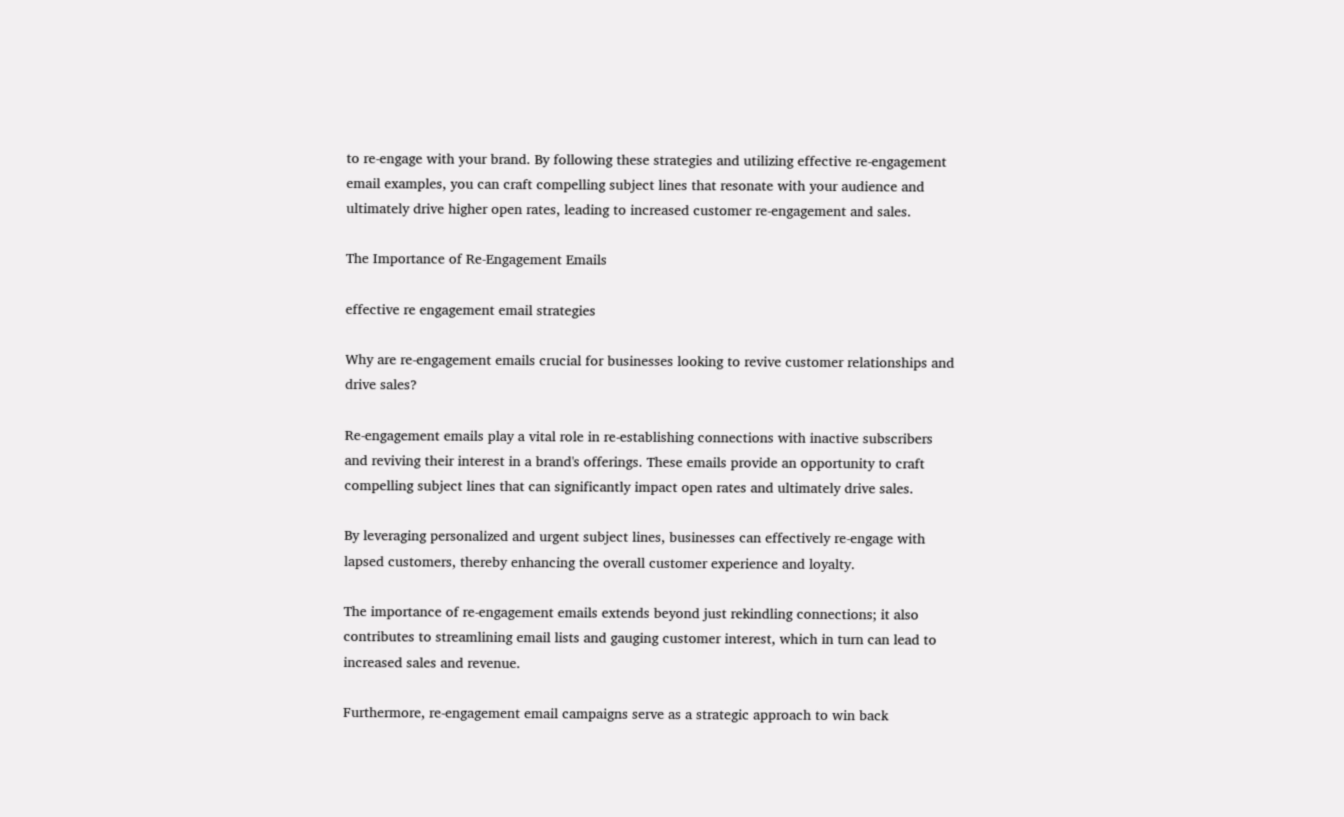to re-engage with your brand. By following these strategies and utilizing effective re-engagement email examples, you can craft compelling subject lines that resonate with your audience and ultimately drive higher open rates, leading to increased customer re-engagement and sales.

The Importance of Re-Engagement Emails

effective re engagement email strategies

Why are re-engagement emails crucial for businesses looking to revive customer relationships and drive sales?

Re-engagement emails play a vital role in re-establishing connections with inactive subscribers and reviving their interest in a brand's offerings. These emails provide an opportunity to craft compelling subject lines that can significantly impact open rates and ultimately drive sales.

By leveraging personalized and urgent subject lines, businesses can effectively re-engage with lapsed customers, thereby enhancing the overall customer experience and loyalty.

The importance of re-engagement emails extends beyond just rekindling connections; it also contributes to streamlining email lists and gauging customer interest, which in turn can lead to increased sales and revenue.

Furthermore, re-engagement email campaigns serve as a strategic approach to win back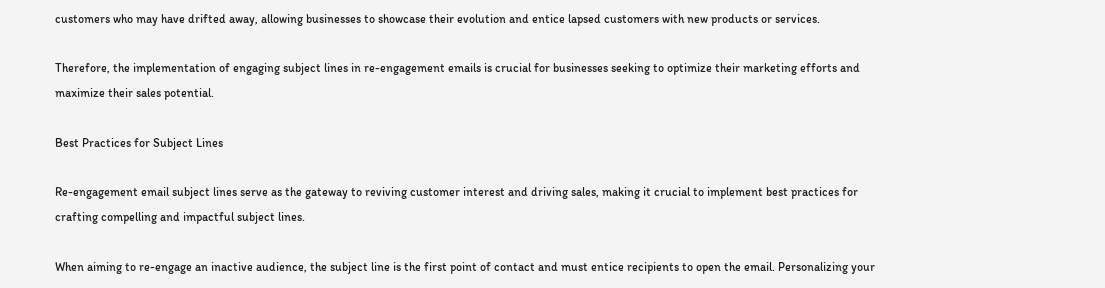customers who may have drifted away, allowing businesses to showcase their evolution and entice lapsed customers with new products or services.

Therefore, the implementation of engaging subject lines in re-engagement emails is crucial for businesses seeking to optimize their marketing efforts and maximize their sales potential.

Best Practices for Subject Lines

Re-engagement email subject lines serve as the gateway to reviving customer interest and driving sales, making it crucial to implement best practices for crafting compelling and impactful subject lines.

When aiming to re-engage an inactive audience, the subject line is the first point of contact and must entice recipients to open the email. Personalizing your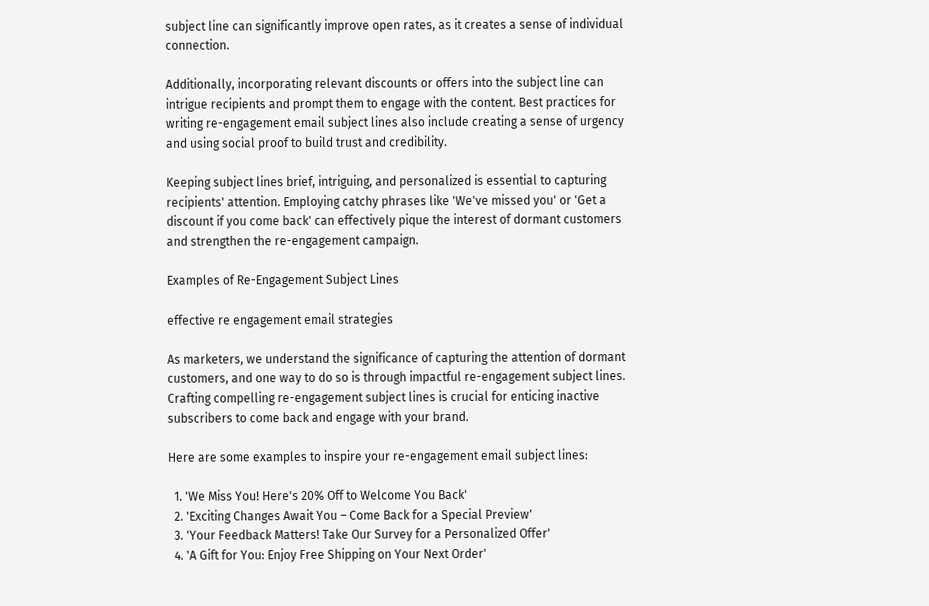subject line can significantly improve open rates, as it creates a sense of individual connection.

Additionally, incorporating relevant discounts or offers into the subject line can intrigue recipients and prompt them to engage with the content. Best practices for writing re-engagement email subject lines also include creating a sense of urgency and using social proof to build trust and credibility.

Keeping subject lines brief, intriguing, and personalized is essential to capturing recipients' attention. Employing catchy phrases like 'We've missed you' or 'Get a discount if you come back' can effectively pique the interest of dormant customers and strengthen the re-engagement campaign.

Examples of Re-Engagement Subject Lines

effective re engagement email strategies

As marketers, we understand the significance of capturing the attention of dormant customers, and one way to do so is through impactful re-engagement subject lines. Crafting compelling re-engagement subject lines is crucial for enticing inactive subscribers to come back and engage with your brand.

Here are some examples to inspire your re-engagement email subject lines:

  1. 'We Miss You! Here's 20% Off to Welcome You Back'
  2. 'Exciting Changes Await You – Come Back for a Special Preview'
  3. 'Your Feedback Matters! Take Our Survey for a Personalized Offer'
  4. 'A Gift for You: Enjoy Free Shipping on Your Next Order'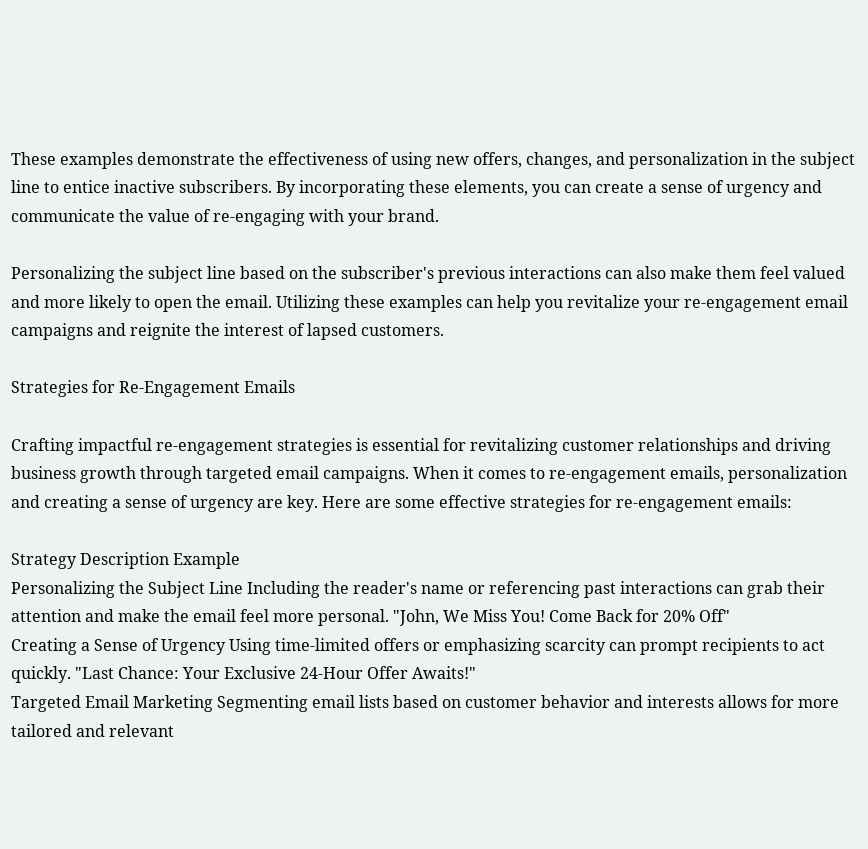These examples demonstrate the effectiveness of using new offers, changes, and personalization in the subject line to entice inactive subscribers. By incorporating these elements, you can create a sense of urgency and communicate the value of re-engaging with your brand.

Personalizing the subject line based on the subscriber's previous interactions can also make them feel valued and more likely to open the email. Utilizing these examples can help you revitalize your re-engagement email campaigns and reignite the interest of lapsed customers.

Strategies for Re-Engagement Emails

Crafting impactful re-engagement strategies is essential for revitalizing customer relationships and driving business growth through targeted email campaigns. When it comes to re-engagement emails, personalization and creating a sense of urgency are key. Here are some effective strategies for re-engagement emails:

Strategy Description Example
Personalizing the Subject Line Including the reader's name or referencing past interactions can grab their attention and make the email feel more personal. "John, We Miss You! Come Back for 20% Off"
Creating a Sense of Urgency Using time-limited offers or emphasizing scarcity can prompt recipients to act quickly. "Last Chance: Your Exclusive 24-Hour Offer Awaits!"
Targeted Email Marketing Segmenting email lists based on customer behavior and interests allows for more tailored and relevant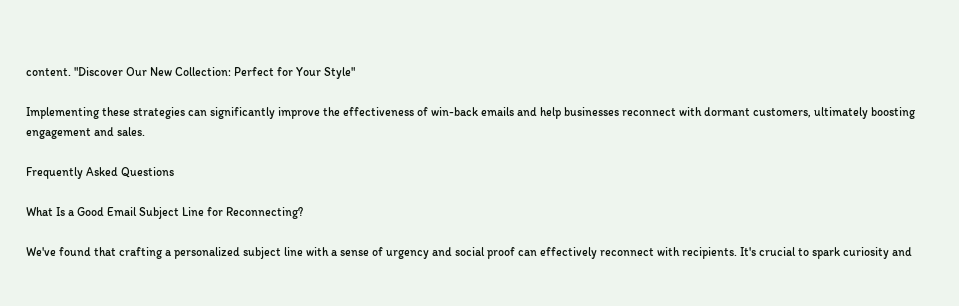content. "Discover Our New Collection: Perfect for Your Style"

Implementing these strategies can significantly improve the effectiveness of win-back emails and help businesses reconnect with dormant customers, ultimately boosting engagement and sales.

Frequently Asked Questions

What Is a Good Email Subject Line for Reconnecting?

We've found that crafting a personalized subject line with a sense of urgency and social proof can effectively reconnect with recipients. It's crucial to spark curiosity and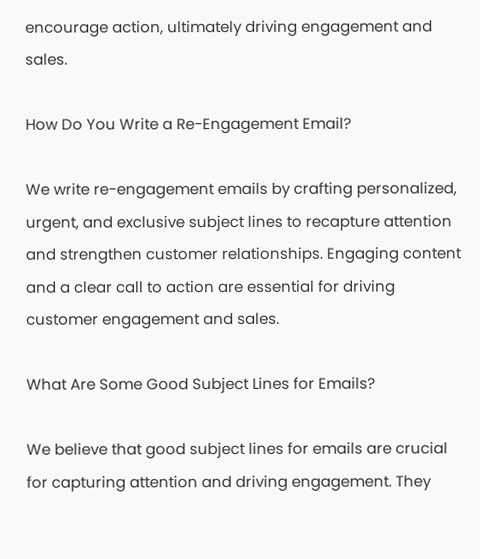encourage action, ultimately driving engagement and sales.

How Do You Write a Re-Engagement Email?

We write re-engagement emails by crafting personalized, urgent, and exclusive subject lines to recapture attention and strengthen customer relationships. Engaging content and a clear call to action are essential for driving customer engagement and sales.

What Are Some Good Subject Lines for Emails?

We believe that good subject lines for emails are crucial for capturing attention and driving engagement. They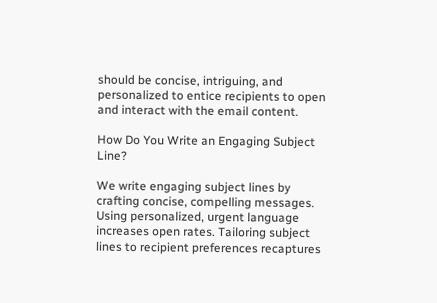should be concise, intriguing, and personalized to entice recipients to open and interact with the email content.

How Do You Write an Engaging Subject Line?

We write engaging subject lines by crafting concise, compelling messages. Using personalized, urgent language increases open rates. Tailoring subject lines to recipient preferences recaptures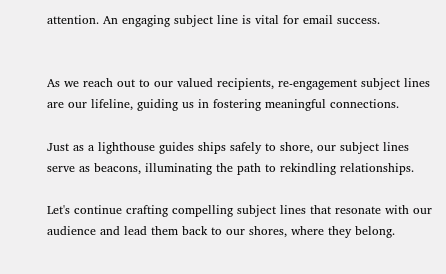attention. An engaging subject line is vital for email success.


As we reach out to our valued recipients, re-engagement subject lines are our lifeline, guiding us in fostering meaningful connections.

Just as a lighthouse guides ships safely to shore, our subject lines serve as beacons, illuminating the path to rekindling relationships.

Let's continue crafting compelling subject lines that resonate with our audience and lead them back to our shores, where they belong.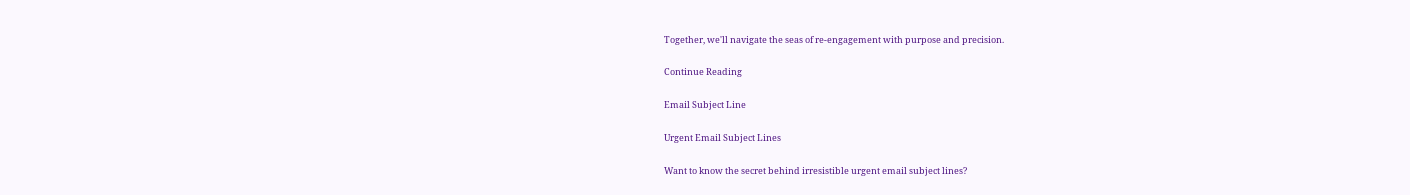Together, we'll navigate the seas of re-engagement with purpose and precision.

Continue Reading

Email Subject Line

Urgent Email Subject Lines

Want to know the secret behind irresistible urgent email subject lines?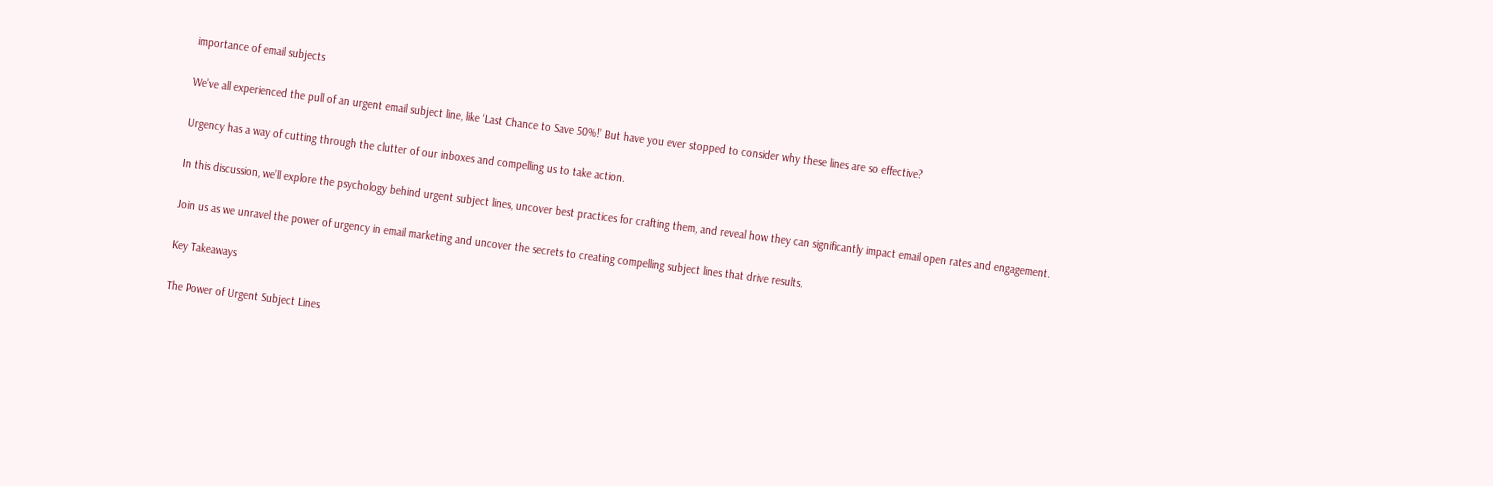importance of email subjects

We’ve all experienced the pull of an urgent email subject line, like ‘Last Chance to Save 50%!’ But have you ever stopped to consider why these lines are so effective?

Urgency has a way of cutting through the clutter of our inboxes and compelling us to take action.

In this discussion, we’ll explore the psychology behind urgent subject lines, uncover best practices for crafting them, and reveal how they can significantly impact email open rates and engagement.

Join us as we unravel the power of urgency in email marketing and uncover the secrets to creating compelling subject lines that drive results.

Key Takeaways

The Power of Urgent Subject Lines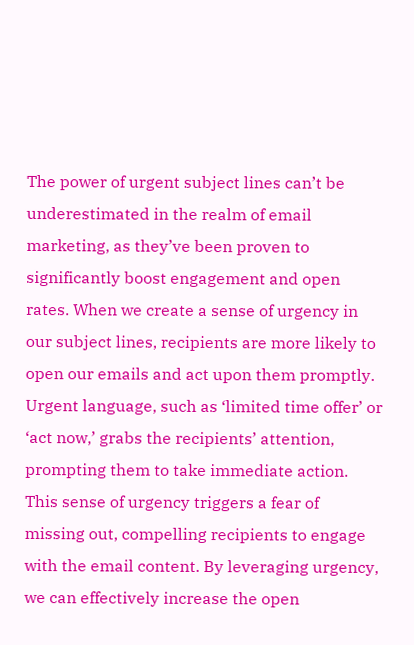The power of urgent subject lines can’t be underestimated in the realm of email marketing, as they’ve been proven to significantly boost engagement and open rates. When we create a sense of urgency in our subject lines, recipients are more likely to open our emails and act upon them promptly. Urgent language, such as ‘limited time offer’ or ‘act now,’ grabs the recipients’ attention, prompting them to take immediate action. This sense of urgency triggers a fear of missing out, compelling recipients to engage with the email content. By leveraging urgency, we can effectively increase the open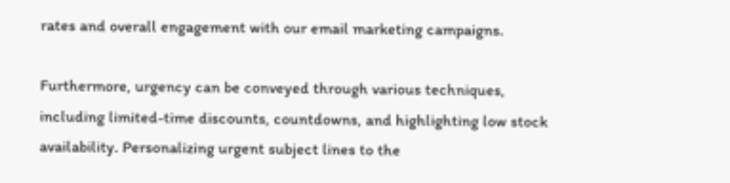rates and overall engagement with our email marketing campaigns.

Furthermore, urgency can be conveyed through various techniques, including limited-time discounts, countdowns, and highlighting low stock availability. Personalizing urgent subject lines to the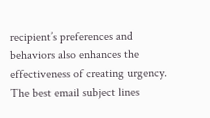recipient’s preferences and behaviors also enhances the effectiveness of creating urgency. The best email subject lines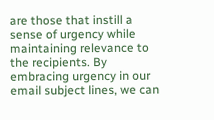are those that instill a sense of urgency while maintaining relevance to the recipients. By embracing urgency in our email subject lines, we can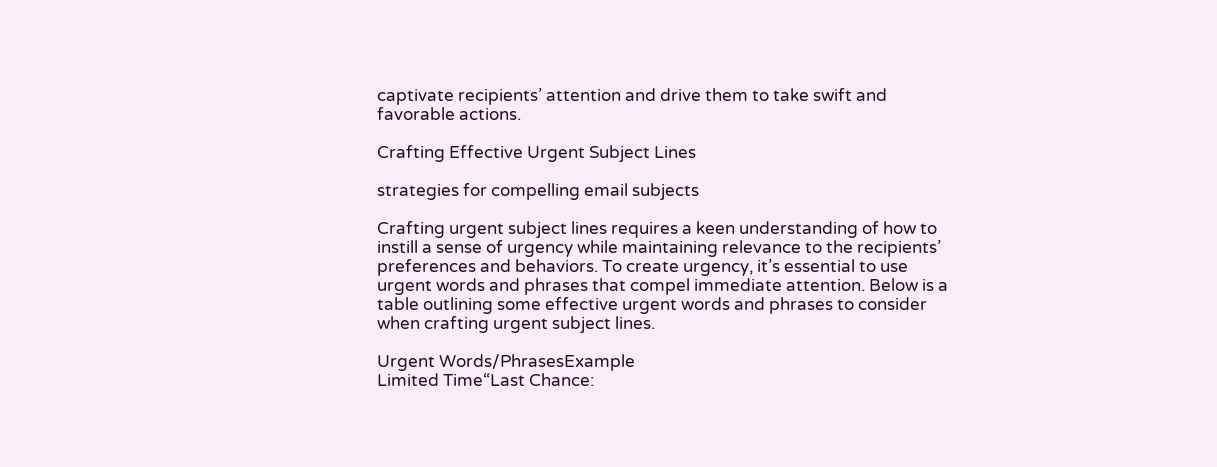captivate recipients’ attention and drive them to take swift and favorable actions.

Crafting Effective Urgent Subject Lines

strategies for compelling email subjects

Crafting urgent subject lines requires a keen understanding of how to instill a sense of urgency while maintaining relevance to the recipients’ preferences and behaviors. To create urgency, it’s essential to use urgent words and phrases that compel immediate attention. Below is a table outlining some effective urgent words and phrases to consider when crafting urgent subject lines.

Urgent Words/PhrasesExample
Limited Time“Last Chance: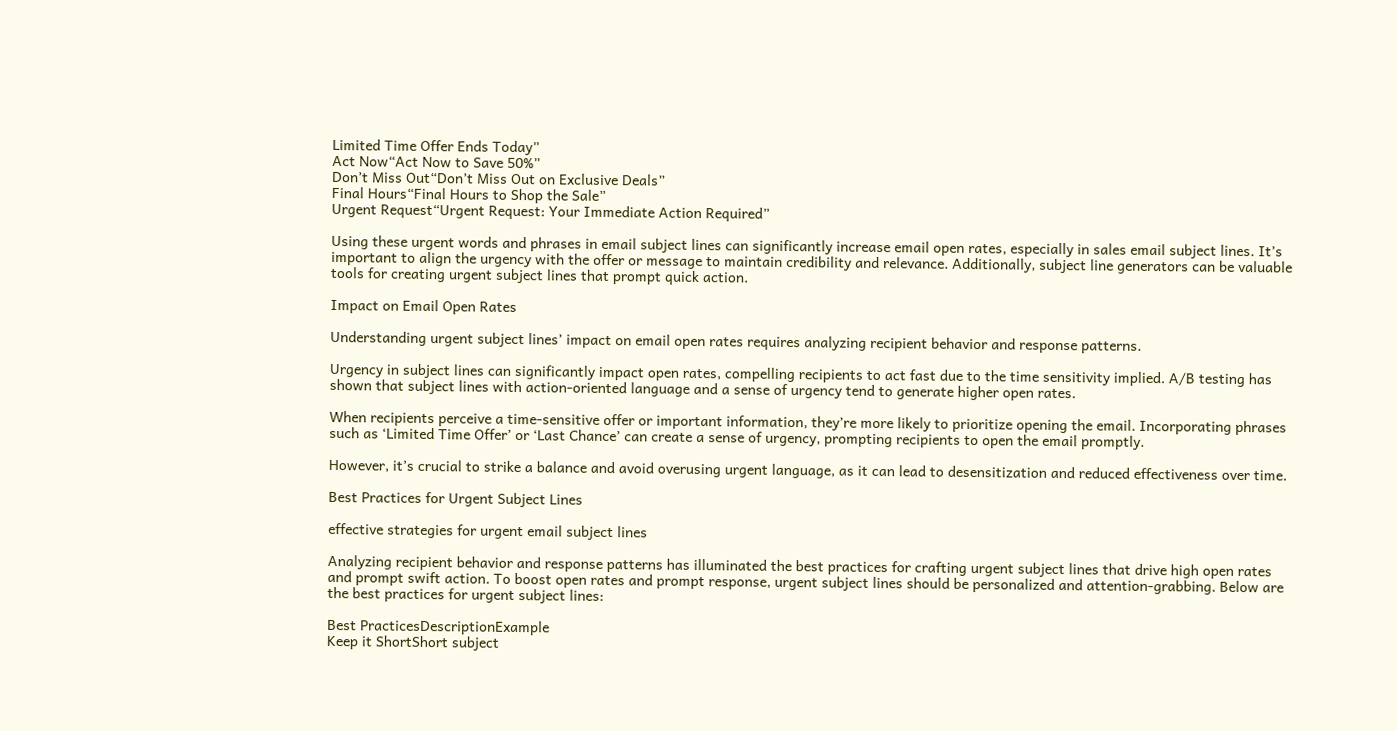Limited Time Offer Ends Today”
Act Now“Act Now to Save 50%”
Don’t Miss Out“Don’t Miss Out on Exclusive Deals”
Final Hours“Final Hours to Shop the Sale”
Urgent Request“Urgent Request: Your Immediate Action Required”

Using these urgent words and phrases in email subject lines can significantly increase email open rates, especially in sales email subject lines. It’s important to align the urgency with the offer or message to maintain credibility and relevance. Additionally, subject line generators can be valuable tools for creating urgent subject lines that prompt quick action.

Impact on Email Open Rates

Understanding urgent subject lines’ impact on email open rates requires analyzing recipient behavior and response patterns.

Urgency in subject lines can significantly impact open rates, compelling recipients to act fast due to the time sensitivity implied. A/B testing has shown that subject lines with action-oriented language and a sense of urgency tend to generate higher open rates.

When recipients perceive a time-sensitive offer or important information, they’re more likely to prioritize opening the email. Incorporating phrases such as ‘Limited Time Offer’ or ‘Last Chance’ can create a sense of urgency, prompting recipients to open the email promptly.

However, it’s crucial to strike a balance and avoid overusing urgent language, as it can lead to desensitization and reduced effectiveness over time.

Best Practices for Urgent Subject Lines

effective strategies for urgent email subject lines

Analyzing recipient behavior and response patterns has illuminated the best practices for crafting urgent subject lines that drive high open rates and prompt swift action. To boost open rates and prompt response, urgent subject lines should be personalized and attention-grabbing. Below are the best practices for urgent subject lines:

Best PracticesDescriptionExample
Keep it ShortShort subject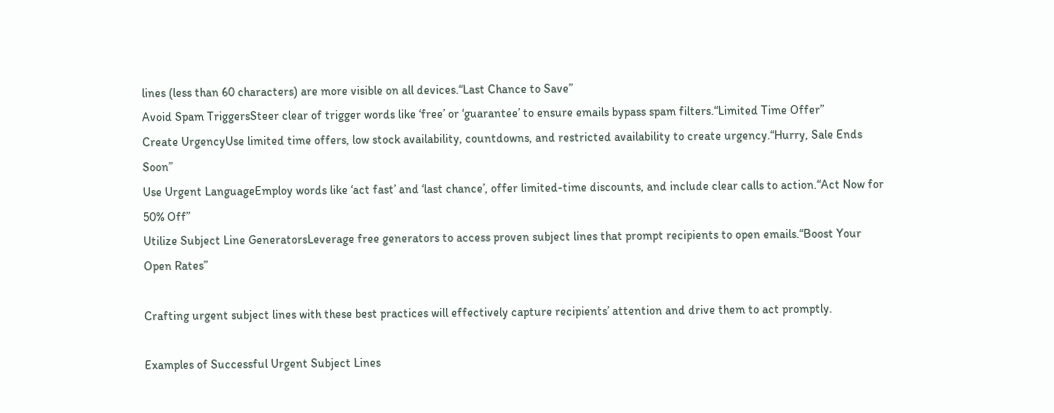lines (less than 60 characters) are more visible on all devices.“Last Chance to Save”
Avoid Spam TriggersSteer clear of trigger words like ‘free’ or ‘guarantee’ to ensure emails bypass spam filters.“Limited Time Offer”
Create UrgencyUse limited time offers, low stock availability, countdowns, and restricted availability to create urgency.“Hurry, Sale Ends Soon”
Use Urgent LanguageEmploy words like ‘act fast’ and ‘last chance’, offer limited-time discounts, and include clear calls to action.“Act Now for 50% Off”
Utilize Subject Line GeneratorsLeverage free generators to access proven subject lines that prompt recipients to open emails.“Boost Your Open Rates”

Crafting urgent subject lines with these best practices will effectively capture recipients’ attention and drive them to act promptly.

Examples of Successful Urgent Subject Lines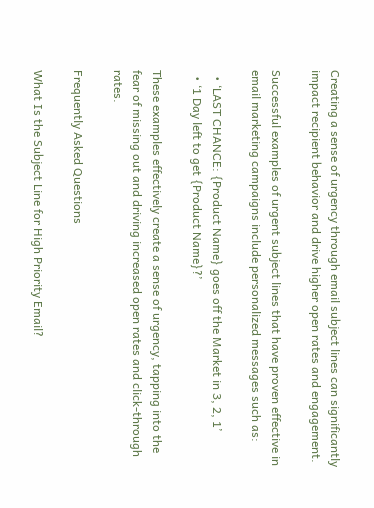Creating a sense of urgency through email subject lines can significantly impact recipient behavior and drive higher open rates and engagement.

Successful examples of urgent subject lines that have proven effective in email marketing campaigns include personalized messages such as:

  • ‘LAST CHANCE: {Product Name} goes off the Market in 3, 2, 1’
  • ‘1 Day left to get {Product Name}?’

These examples effectively create a sense of urgency, tapping into the fear of missing out and driving increased open rates and click-through rates.

Frequently Asked Questions

What Is the Subject Line for High Priority Email?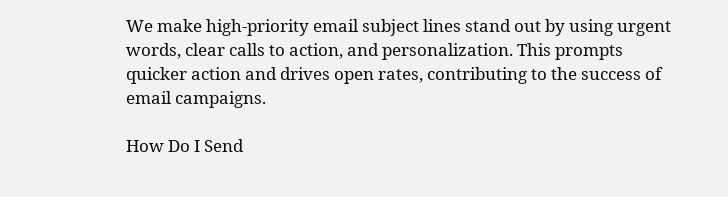We make high-priority email subject lines stand out by using urgent words, clear calls to action, and personalization. This prompts quicker action and drives open rates, contributing to the success of email campaigns.

How Do I Send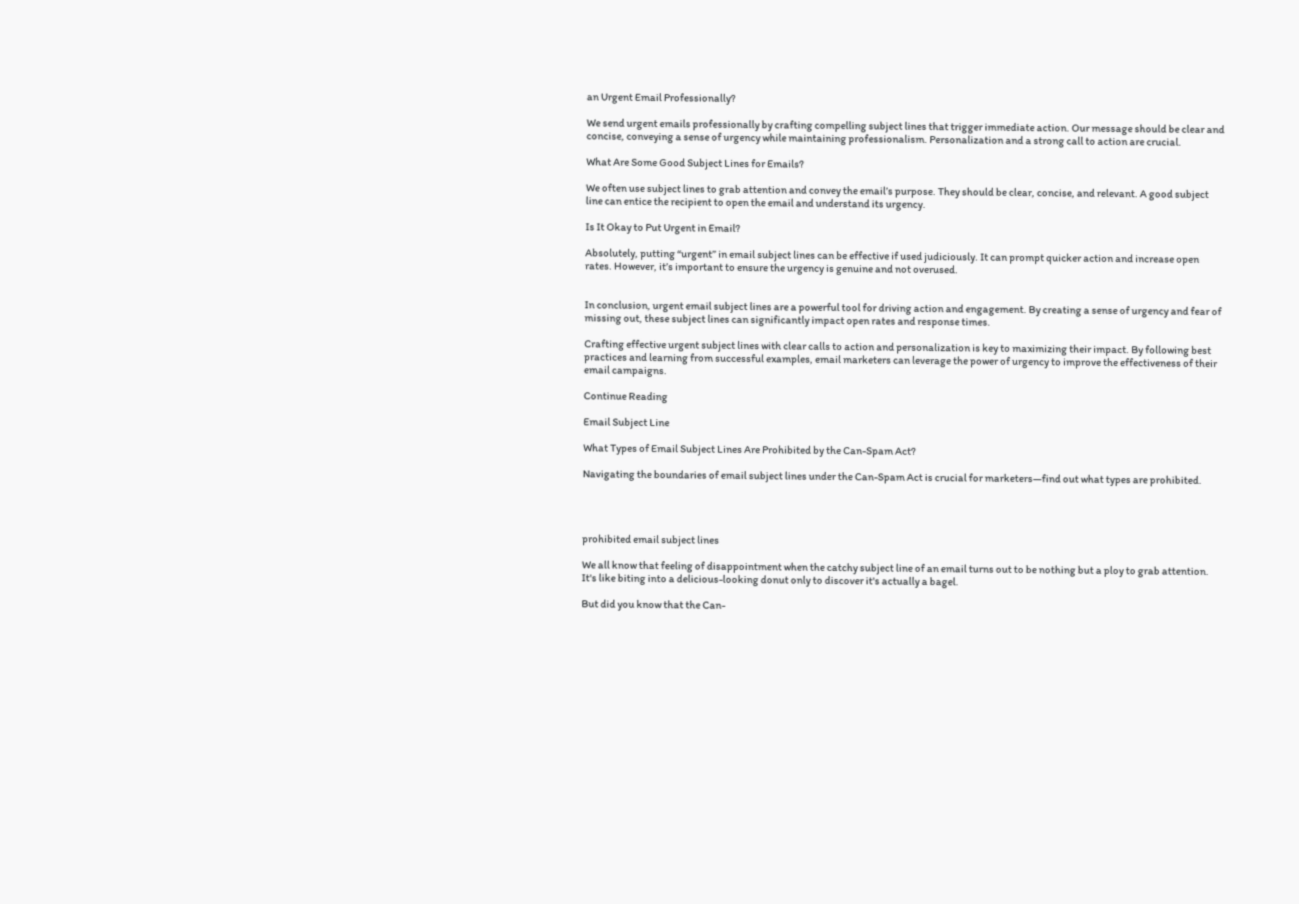an Urgent Email Professionally?

We send urgent emails professionally by crafting compelling subject lines that trigger immediate action. Our message should be clear and concise, conveying a sense of urgency while maintaining professionalism. Personalization and a strong call to action are crucial.

What Are Some Good Subject Lines for Emails?

We often use subject lines to grab attention and convey the email’s purpose. They should be clear, concise, and relevant. A good subject line can entice the recipient to open the email and understand its urgency.

Is It Okay to Put Urgent in Email?

Absolutely, putting “urgent” in email subject lines can be effective if used judiciously. It can prompt quicker action and increase open rates. However, it’s important to ensure the urgency is genuine and not overused.


In conclusion, urgent email subject lines are a powerful tool for driving action and engagement. By creating a sense of urgency and fear of missing out, these subject lines can significantly impact open rates and response times.

Crafting effective urgent subject lines with clear calls to action and personalization is key to maximizing their impact. By following best practices and learning from successful examples, email marketers can leverage the power of urgency to improve the effectiveness of their email campaigns.

Continue Reading

Email Subject Line

What Types of Email Subject Lines Are Prohibited by the Can-Spam Act?

Navigating the boundaries of email subject lines under the Can-Spam Act is crucial for marketers—find out what types are prohibited.




prohibited email subject lines

We all know that feeling of disappointment when the catchy subject line of an email turns out to be nothing but a ploy to grab attention. It's like biting into a delicious-looking donut only to discover it's actually a bagel.

But did you know that the Can-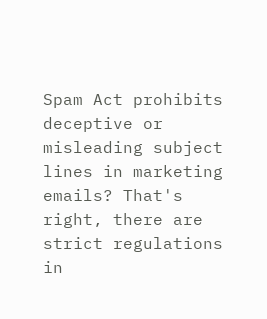Spam Act prohibits deceptive or misleading subject lines in marketing emails? That's right, there are strict regulations in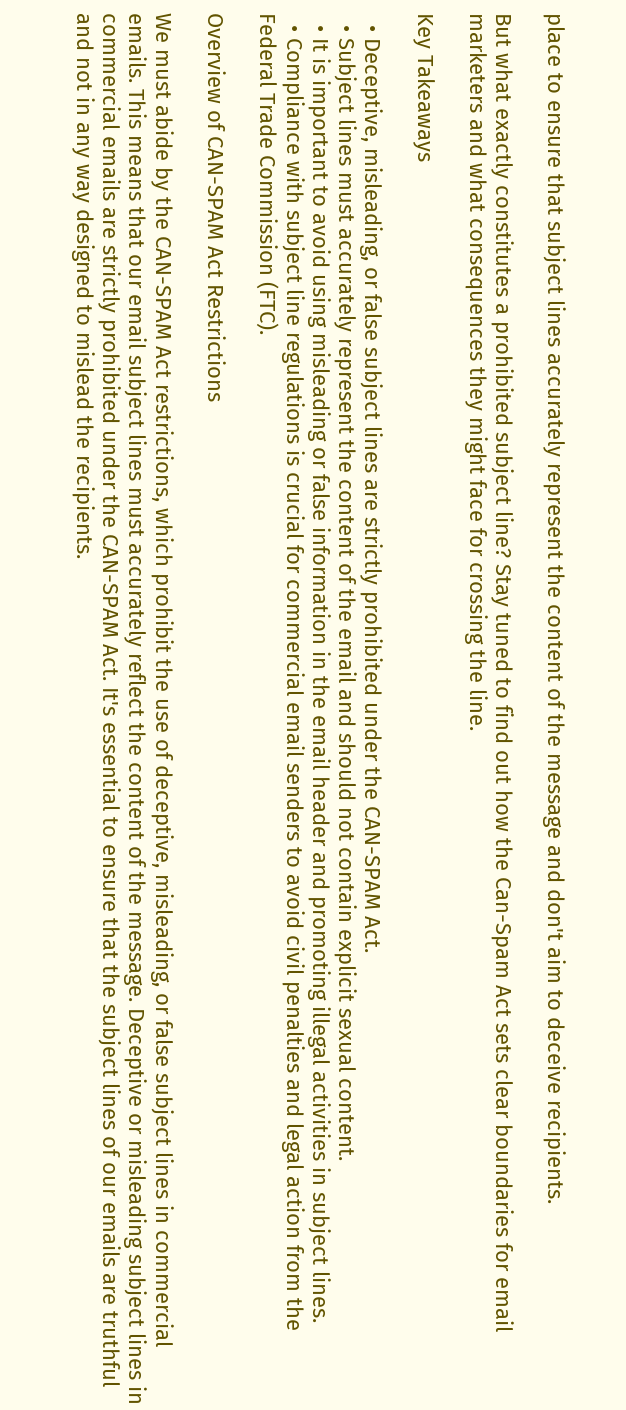place to ensure that subject lines accurately represent the content of the message and don't aim to deceive recipients.

But what exactly constitutes a prohibited subject line? Stay tuned to find out how the Can-Spam Act sets clear boundaries for email marketers and what consequences they might face for crossing the line.

Key Takeaways

  • Deceptive, misleading, or false subject lines are strictly prohibited under the CAN-SPAM Act.
  • Subject lines must accurately represent the content of the email and should not contain explicit sexual content.
  • It is important to avoid using misleading or false information in the email header and promoting illegal activities in subject lines.
  • Compliance with subject line regulations is crucial for commercial email senders to avoid civil penalties and legal action from the Federal Trade Commission (FTC).

Overview of CAN-SPAM Act Restrictions

We must abide by the CAN-SPAM Act restrictions, which prohibit the use of deceptive, misleading, or false subject lines in commercial emails. This means that our email subject lines must accurately reflect the content of the message. Deceptive or misleading subject lines in commercial emails are strictly prohibited under the CAN-SPAM Act. It's essential to ensure that the subject lines of our emails are truthful and not in any way designed to mislead the recipients.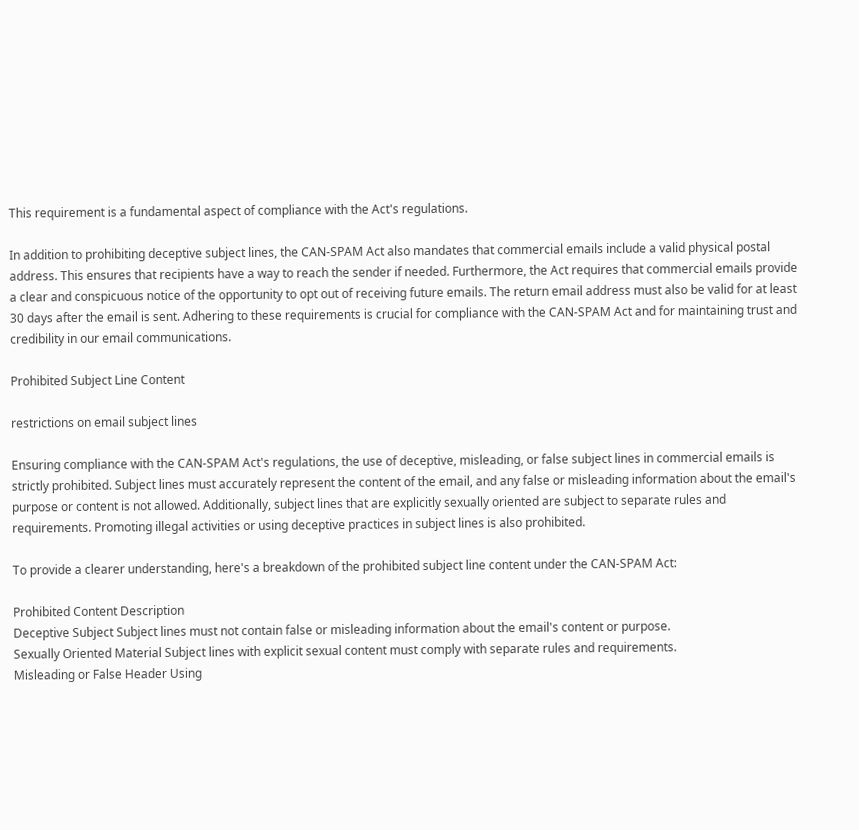This requirement is a fundamental aspect of compliance with the Act's regulations.

In addition to prohibiting deceptive subject lines, the CAN-SPAM Act also mandates that commercial emails include a valid physical postal address. This ensures that recipients have a way to reach the sender if needed. Furthermore, the Act requires that commercial emails provide a clear and conspicuous notice of the opportunity to opt out of receiving future emails. The return email address must also be valid for at least 30 days after the email is sent. Adhering to these requirements is crucial for compliance with the CAN-SPAM Act and for maintaining trust and credibility in our email communications.

Prohibited Subject Line Content

restrictions on email subject lines

Ensuring compliance with the CAN-SPAM Act's regulations, the use of deceptive, misleading, or false subject lines in commercial emails is strictly prohibited. Subject lines must accurately represent the content of the email, and any false or misleading information about the email's purpose or content is not allowed. Additionally, subject lines that are explicitly sexually oriented are subject to separate rules and requirements. Promoting illegal activities or using deceptive practices in subject lines is also prohibited.

To provide a clearer understanding, here's a breakdown of the prohibited subject line content under the CAN-SPAM Act:

Prohibited Content Description
Deceptive Subject Subject lines must not contain false or misleading information about the email's content or purpose.
Sexually Oriented Material Subject lines with explicit sexual content must comply with separate rules and requirements.
Misleading or False Header Using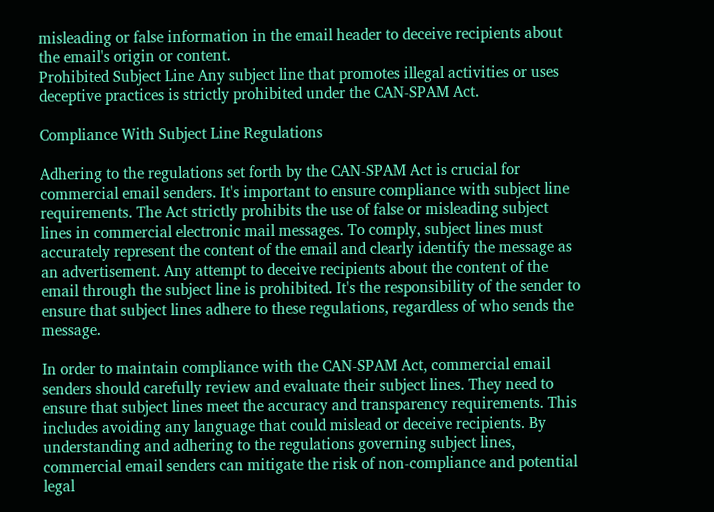misleading or false information in the email header to deceive recipients about the email's origin or content.
Prohibited Subject Line Any subject line that promotes illegal activities or uses deceptive practices is strictly prohibited under the CAN-SPAM Act.

Compliance With Subject Line Regulations

Adhering to the regulations set forth by the CAN-SPAM Act is crucial for commercial email senders. It's important to ensure compliance with subject line requirements. The Act strictly prohibits the use of false or misleading subject lines in commercial electronic mail messages. To comply, subject lines must accurately represent the content of the email and clearly identify the message as an advertisement. Any attempt to deceive recipients about the content of the email through the subject line is prohibited. It's the responsibility of the sender to ensure that subject lines adhere to these regulations, regardless of who sends the message.

In order to maintain compliance with the CAN-SPAM Act, commercial email senders should carefully review and evaluate their subject lines. They need to ensure that subject lines meet the accuracy and transparency requirements. This includes avoiding any language that could mislead or deceive recipients. By understanding and adhering to the regulations governing subject lines, commercial email senders can mitigate the risk of non-compliance and potential legal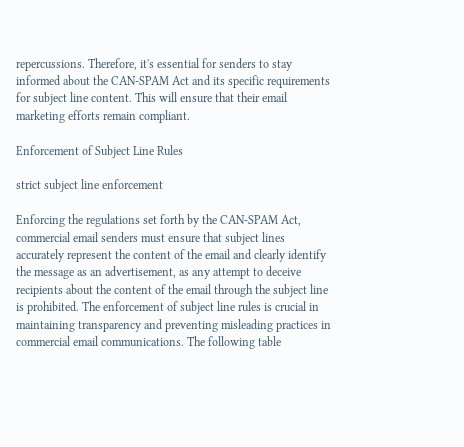repercussions. Therefore, it's essential for senders to stay informed about the CAN-SPAM Act and its specific requirements for subject line content. This will ensure that their email marketing efforts remain compliant.

Enforcement of Subject Line Rules

strict subject line enforcement

Enforcing the regulations set forth by the CAN-SPAM Act, commercial email senders must ensure that subject lines accurately represent the content of the email and clearly identify the message as an advertisement, as any attempt to deceive recipients about the content of the email through the subject line is prohibited. The enforcement of subject line rules is crucial in maintaining transparency and preventing misleading practices in commercial email communications. The following table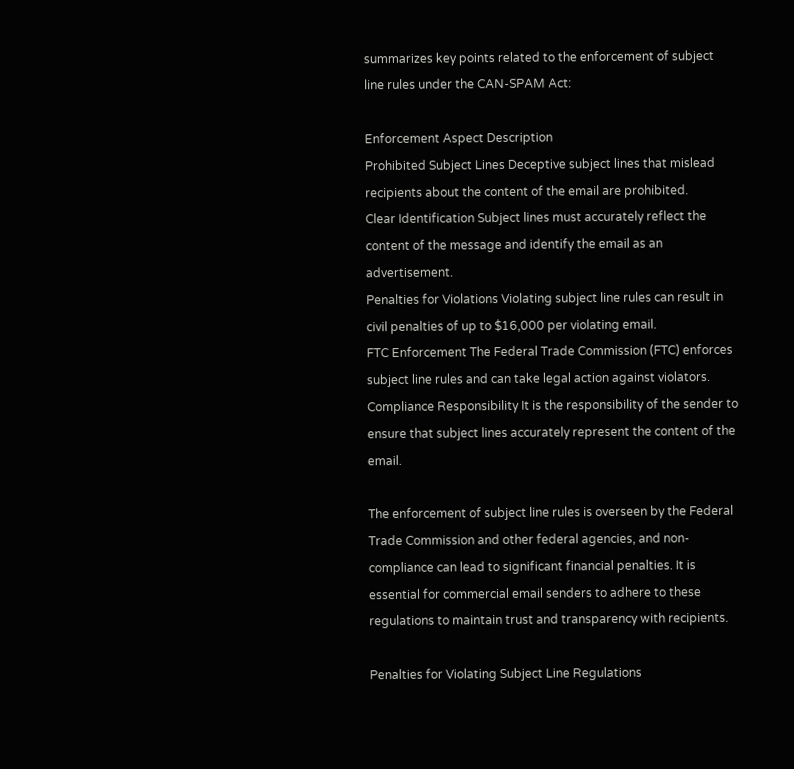summarizes key points related to the enforcement of subject line rules under the CAN-SPAM Act:

Enforcement Aspect Description
Prohibited Subject Lines Deceptive subject lines that mislead recipients about the content of the email are prohibited.
Clear Identification Subject lines must accurately reflect the content of the message and identify the email as an advertisement.
Penalties for Violations Violating subject line rules can result in civil penalties of up to $16,000 per violating email.
FTC Enforcement The Federal Trade Commission (FTC) enforces subject line rules and can take legal action against violators.
Compliance Responsibility It is the responsibility of the sender to ensure that subject lines accurately represent the content of the email.

The enforcement of subject line rules is overseen by the Federal Trade Commission and other federal agencies, and non-compliance can lead to significant financial penalties. It is essential for commercial email senders to adhere to these regulations to maintain trust and transparency with recipients.

Penalties for Violating Subject Line Regulations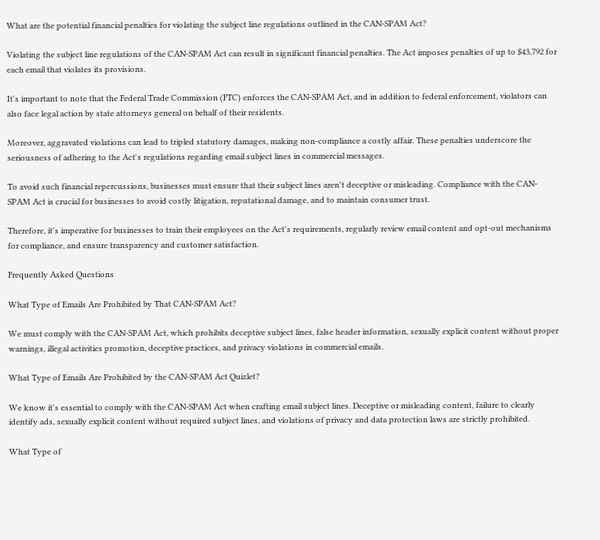What are the potential financial penalties for violating the subject line regulations outlined in the CAN-SPAM Act?

Violating the subject line regulations of the CAN-SPAM Act can result in significant financial penalties. The Act imposes penalties of up to $43,792 for each email that violates its provisions.

It's important to note that the Federal Trade Commission (FTC) enforces the CAN-SPAM Act, and in addition to federal enforcement, violators can also face legal action by state attorneys general on behalf of their residents.

Moreover, aggravated violations can lead to tripled statutory damages, making non-compliance a costly affair. These penalties underscore the seriousness of adhering to the Act's regulations regarding email subject lines in commercial messages.

To avoid such financial repercussions, businesses must ensure that their subject lines aren't deceptive or misleading. Compliance with the CAN-SPAM Act is crucial for businesses to avoid costly litigation, reputational damage, and to maintain consumer trust.

Therefore, it's imperative for businesses to train their employees on the Act's requirements, regularly review email content and opt-out mechanisms for compliance, and ensure transparency and customer satisfaction.

Frequently Asked Questions

What Type of Emails Are Prohibited by That CAN-SPAM Act?

We must comply with the CAN-SPAM Act, which prohibits deceptive subject lines, false header information, sexually explicit content without proper warnings, illegal activities promotion, deceptive practices, and privacy violations in commercial emails.

What Type of Emails Are Prohibited by the CAN-SPAM Act Quizlet?

We know it's essential to comply with the CAN-SPAM Act when crafting email subject lines. Deceptive or misleading content, failure to clearly identify ads, sexually explicit content without required subject lines, and violations of privacy and data protection laws are strictly prohibited.

What Type of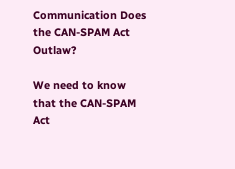Communication Does the CAN-SPAM Act Outlaw?

We need to know that the CAN-SPAM Act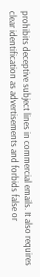prohibits deceptive subject lines in commercial emails. It also requires clear identification as advertisements and forbids false or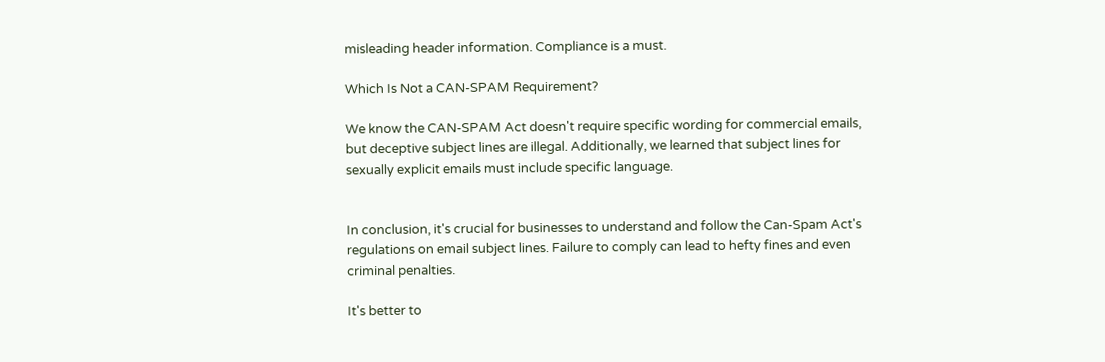misleading header information. Compliance is a must.

Which Is Not a CAN-SPAM Requirement?

We know the CAN-SPAM Act doesn't require specific wording for commercial emails, but deceptive subject lines are illegal. Additionally, we learned that subject lines for sexually explicit emails must include specific language.


In conclusion, it's crucial for businesses to understand and follow the Can-Spam Act's regulations on email subject lines. Failure to comply can lead to hefty fines and even criminal penalties.

It's better to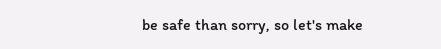be safe than sorry, so let's make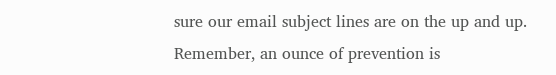sure our email subject lines are on the up and up. Remember, an ounce of prevention is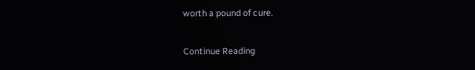worth a pound of cure.

Continue Reading